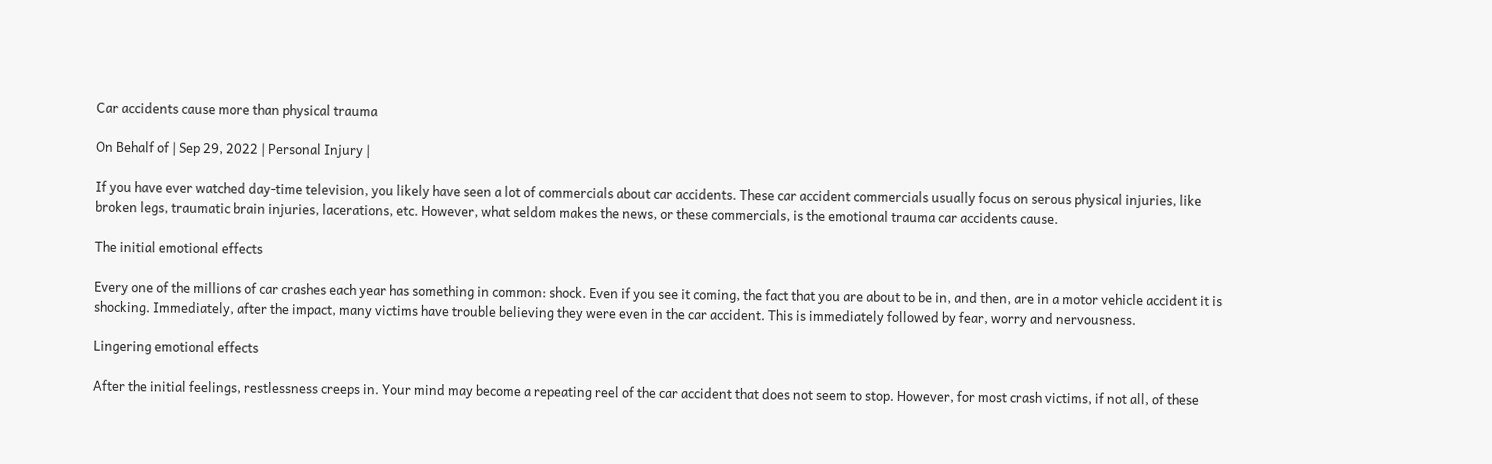Car accidents cause more than physical trauma

On Behalf of | Sep 29, 2022 | Personal Injury |

If you have ever watched day-time television, you likely have seen a lot of commercials about car accidents. These car accident commercials usually focus on serous physical injuries, like broken legs, traumatic brain injuries, lacerations, etc. However, what seldom makes the news, or these commercials, is the emotional trauma car accidents cause.

The initial emotional effects

Every one of the millions of car crashes each year has something in common: shock. Even if you see it coming, the fact that you are about to be in, and then, are in a motor vehicle accident it is shocking. Immediately, after the impact, many victims have trouble believing they were even in the car accident. This is immediately followed by fear, worry and nervousness.

Lingering emotional effects

After the initial feelings, restlessness creeps in. Your mind may become a repeating reel of the car accident that does not seem to stop. However, for most crash victims, if not all, of these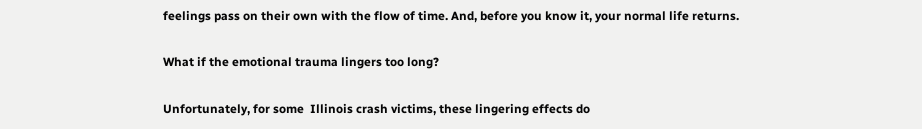feelings pass on their own with the flow of time. And, before you know it, your normal life returns.

What if the emotional trauma lingers too long?

Unfortunately, for some  Illinois crash victims, these lingering effects do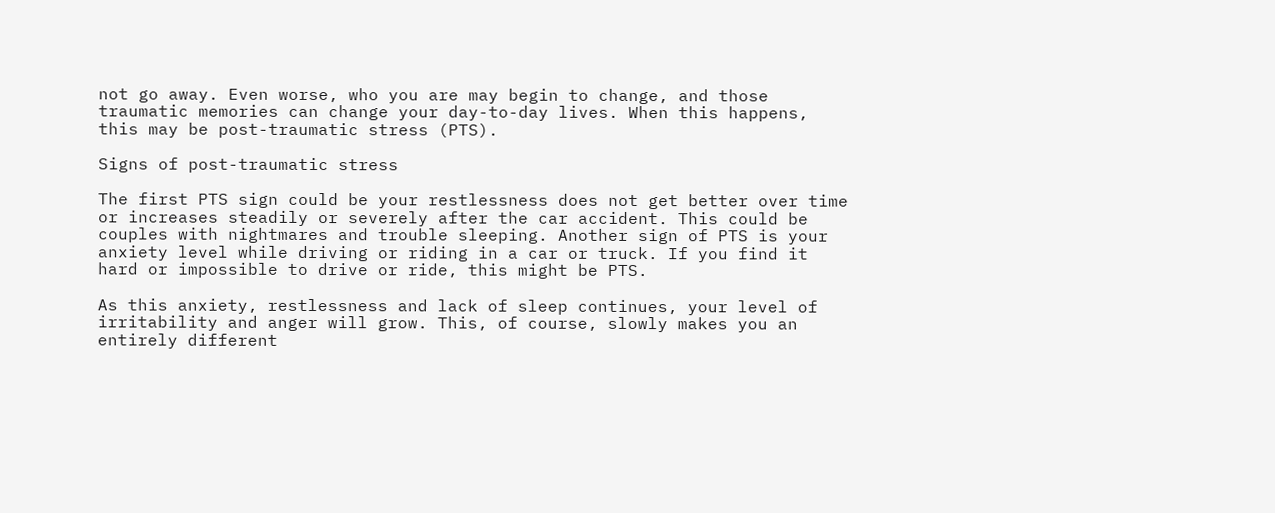not go away. Even worse, who you are may begin to change, and those traumatic memories can change your day-to-day lives. When this happens, this may be post-traumatic stress (PTS).

Signs of post-traumatic stress

The first PTS sign could be your restlessness does not get better over time or increases steadily or severely after the car accident. This could be couples with nightmares and trouble sleeping. Another sign of PTS is your anxiety level while driving or riding in a car or truck. If you find it hard or impossible to drive or ride, this might be PTS.

As this anxiety, restlessness and lack of sleep continues, your level of irritability and anger will grow. This, of course, slowly makes you an entirely different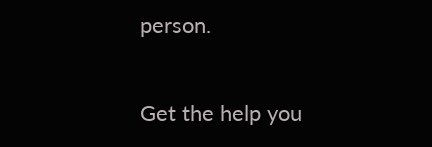person.

Get the help you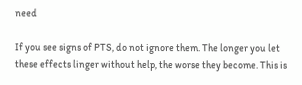need

If you see signs of PTS, do not ignore them. The longer you let these effects linger without help, the worse they become. This is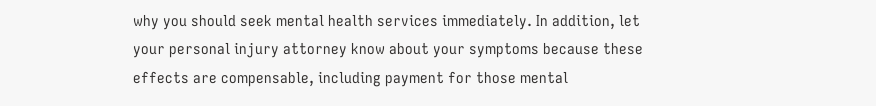why you should seek mental health services immediately. In addition, let your personal injury attorney know about your symptoms because these effects are compensable, including payment for those mental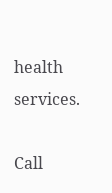health services.

Call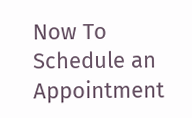Now To Schedule an Appointment